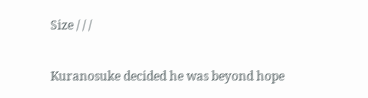Size / / /

Kuranosuke decided he was beyond hope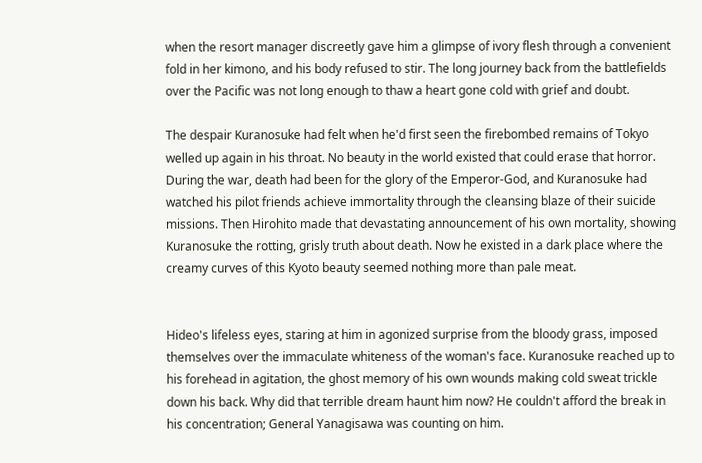when the resort manager discreetly gave him a glimpse of ivory flesh through a convenient fold in her kimono, and his body refused to stir. The long journey back from the battlefields over the Pacific was not long enough to thaw a heart gone cold with grief and doubt.

The despair Kuranosuke had felt when he'd first seen the firebombed remains of Tokyo welled up again in his throat. No beauty in the world existed that could erase that horror. During the war, death had been for the glory of the Emperor-God, and Kuranosuke had watched his pilot friends achieve immortality through the cleansing blaze of their suicide missions. Then Hirohito made that devastating announcement of his own mortality, showing Kuranosuke the rotting, grisly truth about death. Now he existed in a dark place where the creamy curves of this Kyoto beauty seemed nothing more than pale meat.


Hideo's lifeless eyes, staring at him in agonized surprise from the bloody grass, imposed themselves over the immaculate whiteness of the woman's face. Kuranosuke reached up to his forehead in agitation, the ghost memory of his own wounds making cold sweat trickle down his back. Why did that terrible dream haunt him now? He couldn't afford the break in his concentration; General Yanagisawa was counting on him.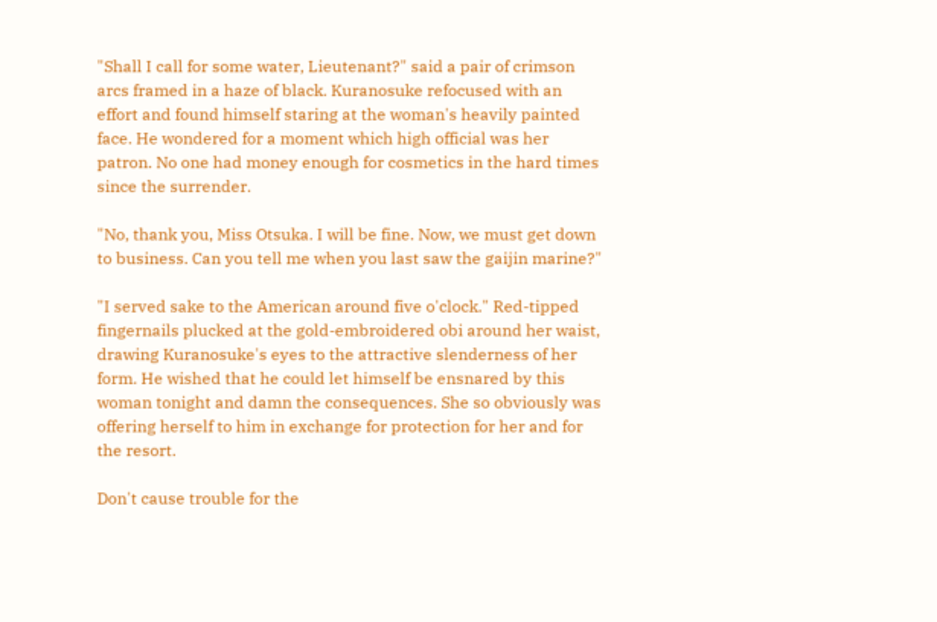"Shall I call for some water, Lieutenant?" said a pair of crimson arcs framed in a haze of black. Kuranosuke refocused with an effort and found himself staring at the woman's heavily painted face. He wondered for a moment which high official was her patron. No one had money enough for cosmetics in the hard times since the surrender.

"No, thank you, Miss Otsuka. I will be fine. Now, we must get down to business. Can you tell me when you last saw the gaijin marine?"

"I served sake to the American around five o'clock." Red-tipped fingernails plucked at the gold-embroidered obi around her waist, drawing Kuranosuke's eyes to the attractive slenderness of her form. He wished that he could let himself be ensnared by this woman tonight and damn the consequences. She so obviously was offering herself to him in exchange for protection for her and for the resort.

Don't cause trouble for the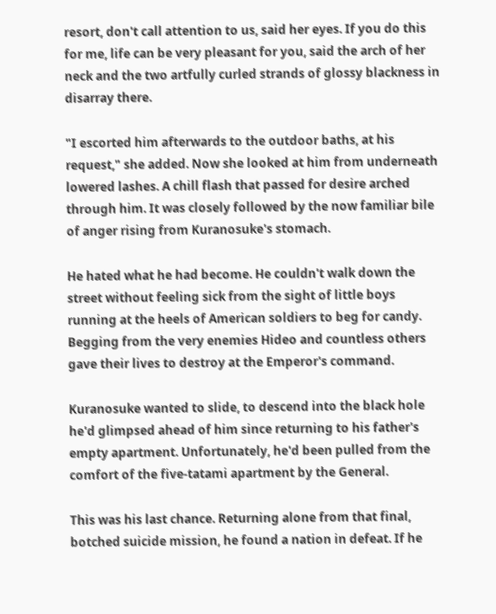resort, don't call attention to us, said her eyes. If you do this for me, life can be very pleasant for you, said the arch of her neck and the two artfully curled strands of glossy blackness in disarray there.

"I escorted him afterwards to the outdoor baths, at his request," she added. Now she looked at him from underneath lowered lashes. A chill flash that passed for desire arched through him. It was closely followed by the now familiar bile of anger rising from Kuranosuke's stomach.

He hated what he had become. He couldn't walk down the street without feeling sick from the sight of little boys running at the heels of American soldiers to beg for candy. Begging from the very enemies Hideo and countless others gave their lives to destroy at the Emperor's command.

Kuranosuke wanted to slide, to descend into the black hole he'd glimpsed ahead of him since returning to his father's empty apartment. Unfortunately, he'd been pulled from the comfort of the five-tatami apartment by the General.

This was his last chance. Returning alone from that final, botched suicide mission, he found a nation in defeat. If he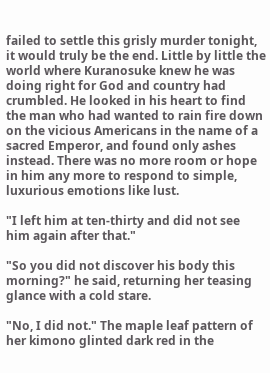failed to settle this grisly murder tonight, it would truly be the end. Little by little the world where Kuranosuke knew he was doing right for God and country had crumbled. He looked in his heart to find the man who had wanted to rain fire down on the vicious Americans in the name of a sacred Emperor, and found only ashes instead. There was no more room or hope in him any more to respond to simple, luxurious emotions like lust.

"I left him at ten-thirty and did not see him again after that."

"So you did not discover his body this morning?" he said, returning her teasing glance with a cold stare.

"No, I did not." The maple leaf pattern of her kimono glinted dark red in the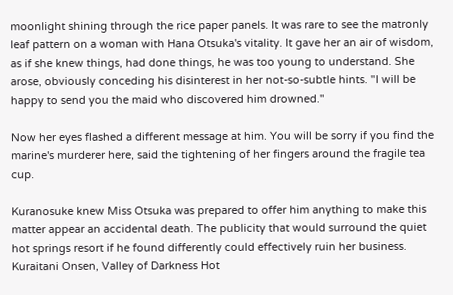moonlight shining through the rice paper panels. It was rare to see the matronly leaf pattern on a woman with Hana Otsuka's vitality. It gave her an air of wisdom, as if she knew things, had done things, he was too young to understand. She arose, obviously conceding his disinterest in her not-so-subtle hints. "I will be happy to send you the maid who discovered him drowned."

Now her eyes flashed a different message at him. You will be sorry if you find the marine's murderer here, said the tightening of her fingers around the fragile tea cup.

Kuranosuke knew Miss Otsuka was prepared to offer him anything to make this matter appear an accidental death. The publicity that would surround the quiet hot springs resort if he found differently could effectively ruin her business. Kuraitani Onsen, Valley of Darkness Hot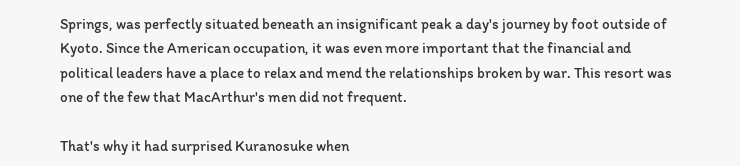Springs, was perfectly situated beneath an insignificant peak a day's journey by foot outside of Kyoto. Since the American occupation, it was even more important that the financial and political leaders have a place to relax and mend the relationships broken by war. This resort was one of the few that MacArthur's men did not frequent.

That's why it had surprised Kuranosuke when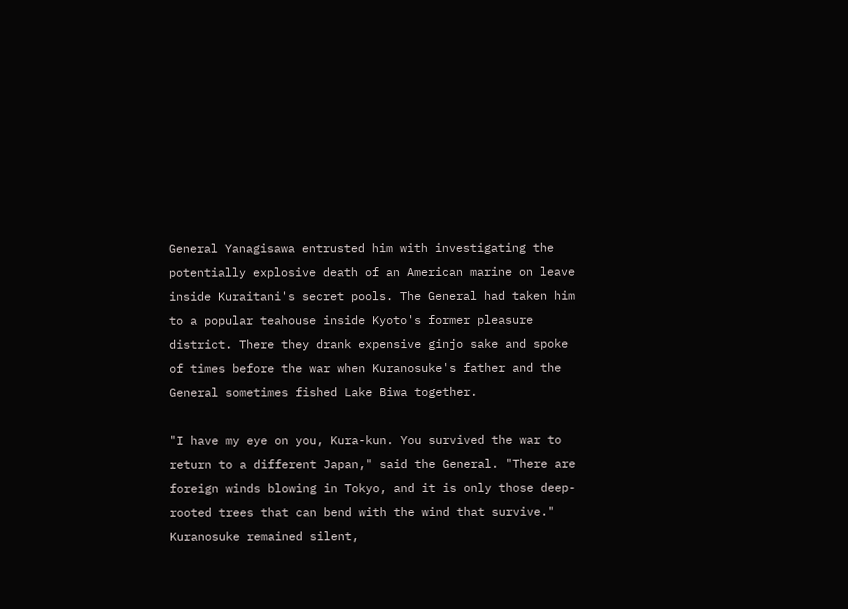General Yanagisawa entrusted him with investigating the potentially explosive death of an American marine on leave inside Kuraitani's secret pools. The General had taken him to a popular teahouse inside Kyoto's former pleasure district. There they drank expensive ginjo sake and spoke of times before the war when Kuranosuke's father and the General sometimes fished Lake Biwa together.

"I have my eye on you, Kura-kun. You survived the war to return to a different Japan," said the General. "There are foreign winds blowing in Tokyo, and it is only those deep-rooted trees that can bend with the wind that survive." Kuranosuke remained silent,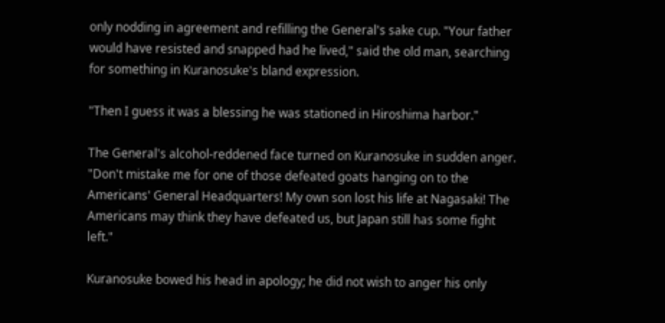only nodding in agreement and refilling the General's sake cup. "Your father would have resisted and snapped had he lived," said the old man, searching for something in Kuranosuke's bland expression.

"Then I guess it was a blessing he was stationed in Hiroshima harbor."

The General's alcohol-reddened face turned on Kuranosuke in sudden anger. "Don't mistake me for one of those defeated goats hanging on to the Americans' General Headquarters! My own son lost his life at Nagasaki! The Americans may think they have defeated us, but Japan still has some fight left."

Kuranosuke bowed his head in apology; he did not wish to anger his only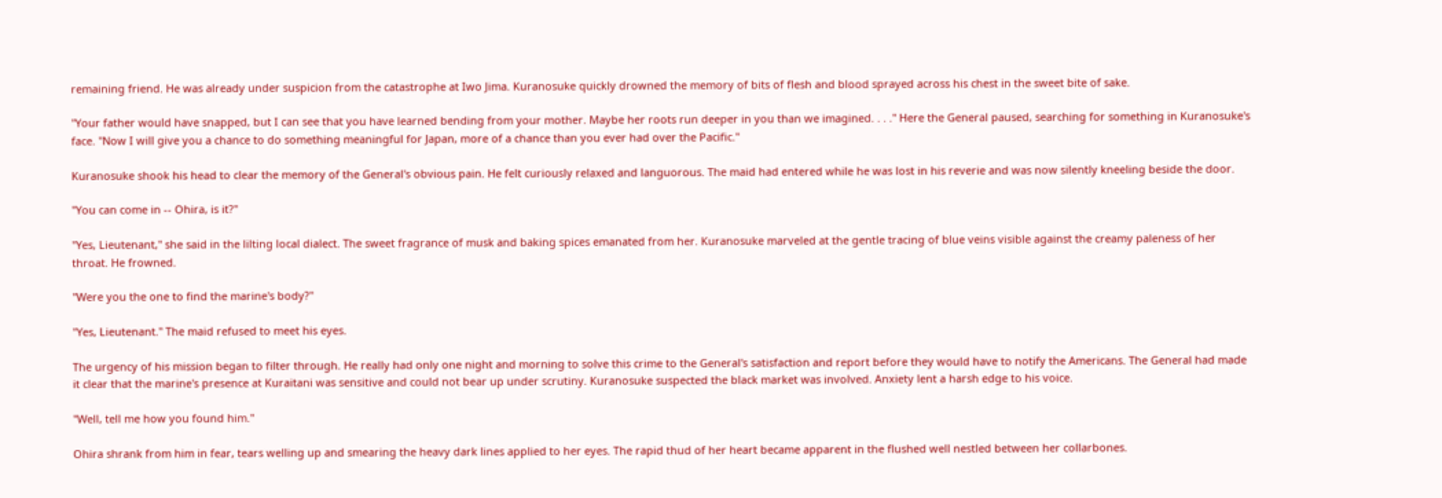remaining friend. He was already under suspicion from the catastrophe at Iwo Jima. Kuranosuke quickly drowned the memory of bits of flesh and blood sprayed across his chest in the sweet bite of sake.

"Your father would have snapped, but I can see that you have learned bending from your mother. Maybe her roots run deeper in you than we imagined. . . ." Here the General paused, searching for something in Kuranosuke's face. "Now I will give you a chance to do something meaningful for Japan, more of a chance than you ever had over the Pacific."

Kuranosuke shook his head to clear the memory of the General's obvious pain. He felt curiously relaxed and languorous. The maid had entered while he was lost in his reverie and was now silently kneeling beside the door.

"You can come in -- Ohira, is it?"

"Yes, Lieutenant," she said in the lilting local dialect. The sweet fragrance of musk and baking spices emanated from her. Kuranosuke marveled at the gentle tracing of blue veins visible against the creamy paleness of her throat. He frowned.

"Were you the one to find the marine's body?"

"Yes, Lieutenant." The maid refused to meet his eyes.

The urgency of his mission began to filter through. He really had only one night and morning to solve this crime to the General's satisfaction and report before they would have to notify the Americans. The General had made it clear that the marine's presence at Kuraitani was sensitive and could not bear up under scrutiny. Kuranosuke suspected the black market was involved. Anxiety lent a harsh edge to his voice.

"Well, tell me how you found him."

Ohira shrank from him in fear, tears welling up and smearing the heavy dark lines applied to her eyes. The rapid thud of her heart became apparent in the flushed well nestled between her collarbones.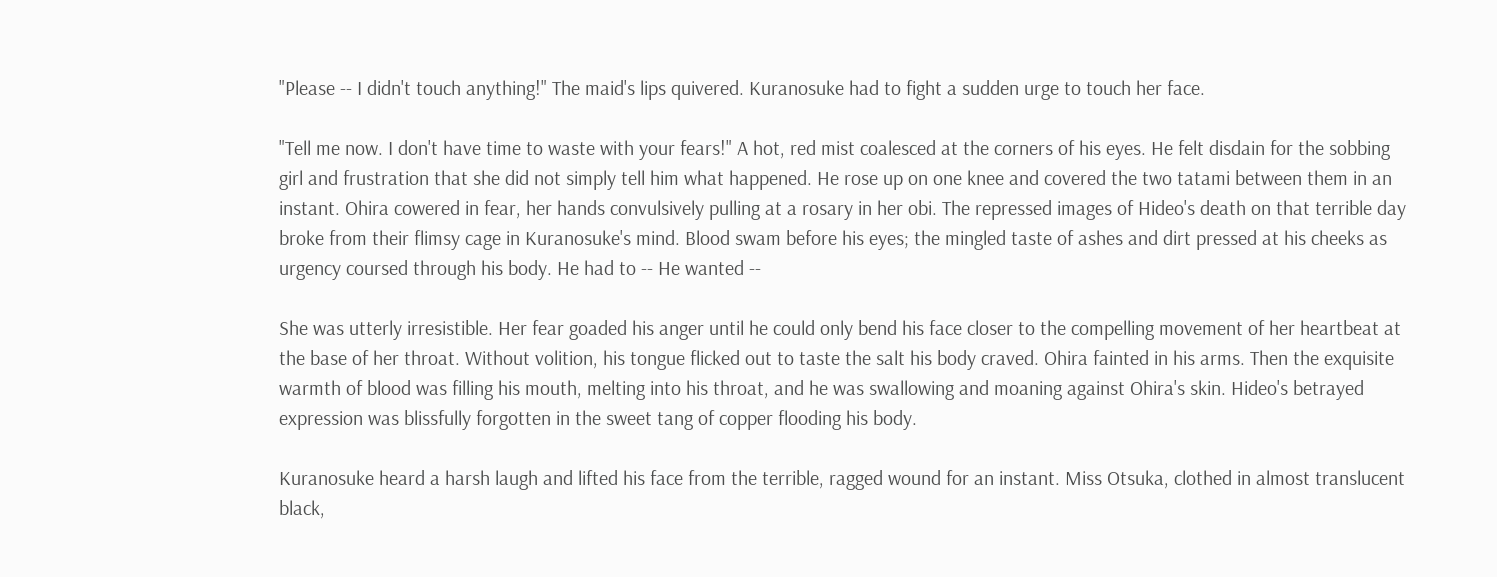"Please -- I didn't touch anything!" The maid's lips quivered. Kuranosuke had to fight a sudden urge to touch her face.

"Tell me now. I don't have time to waste with your fears!" A hot, red mist coalesced at the corners of his eyes. He felt disdain for the sobbing girl and frustration that she did not simply tell him what happened. He rose up on one knee and covered the two tatami between them in an instant. Ohira cowered in fear, her hands convulsively pulling at a rosary in her obi. The repressed images of Hideo's death on that terrible day broke from their flimsy cage in Kuranosuke's mind. Blood swam before his eyes; the mingled taste of ashes and dirt pressed at his cheeks as urgency coursed through his body. He had to -- He wanted --

She was utterly irresistible. Her fear goaded his anger until he could only bend his face closer to the compelling movement of her heartbeat at the base of her throat. Without volition, his tongue flicked out to taste the salt his body craved. Ohira fainted in his arms. Then the exquisite warmth of blood was filling his mouth, melting into his throat, and he was swallowing and moaning against Ohira's skin. Hideo's betrayed expression was blissfully forgotten in the sweet tang of copper flooding his body.

Kuranosuke heard a harsh laugh and lifted his face from the terrible, ragged wound for an instant. Miss Otsuka, clothed in almost translucent black,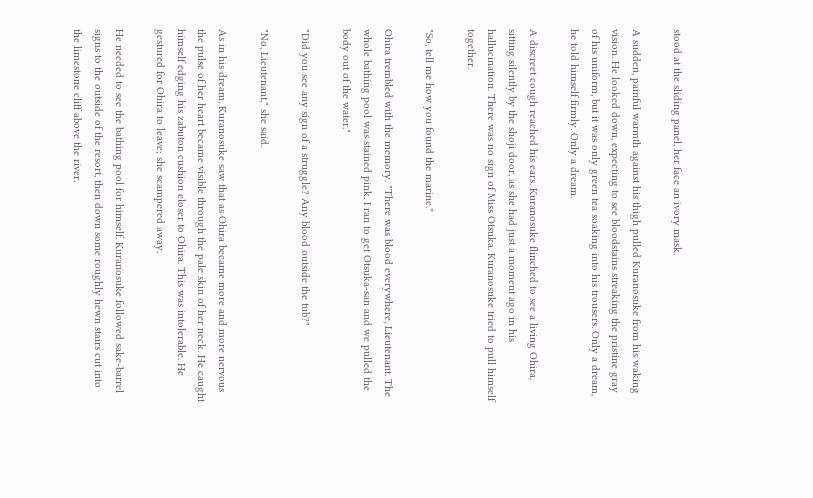stood at the sliding panel, her face an ivory mask.

A sudden, painful warmth against his thigh pulled Kuranosuke from his waking vision. He looked down, expecting to see bloodstains streaking the pristine gray of his uniform, but it was only green tea soaking into his trousers. Only a dream, he told himself firmly. Only a dream.

A discreet cough reached his ears. Kuranosuke flinched to see a living Ohira, sitting silently by the shoji door, as she had just a moment ago in his hallucination. There was no sign of Miss Otsuka. Kuranosuke tried to pull himself together.

"So, tell me how you found the marine."

Ohira trembled with the memory. "There was blood everywhere, Lieutenant. The whole bathing pool was stained pink. I ran to get Otsuka-san and we pulled the body out of the water."

"Did you see any sign of a struggle? Any blood outside the tub?"

"No, Lieutenant," she said.

As in his dream, Kuranosuke saw that as Ohira became more and more nervous the pulse of her heart became visible through the pale skin of her neck. He caught himself edging his zabuton cushion closer to Ohira. This was intolerable. He gestured for Ohira to leave; she scampered away.

He needed to see the bathing pool for himself. Kuranosuke followed sake-barrel signs to the outside of the resort, then down some roughly hewn stairs cut into the limestone cliff above the river.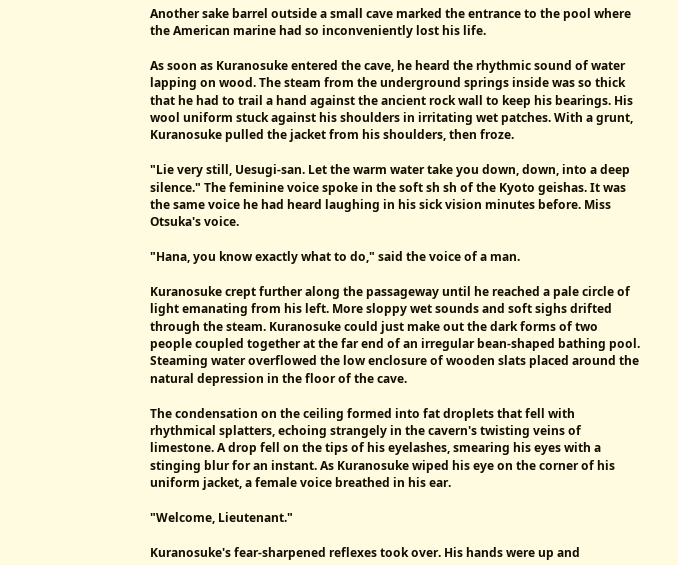Another sake barrel outside a small cave marked the entrance to the pool where the American marine had so inconveniently lost his life.

As soon as Kuranosuke entered the cave, he heard the rhythmic sound of water lapping on wood. The steam from the underground springs inside was so thick that he had to trail a hand against the ancient rock wall to keep his bearings. His wool uniform stuck against his shoulders in irritating wet patches. With a grunt, Kuranosuke pulled the jacket from his shoulders, then froze.

"Lie very still, Uesugi-san. Let the warm water take you down, down, into a deep silence." The feminine voice spoke in the soft sh sh of the Kyoto geishas. It was the same voice he had heard laughing in his sick vision minutes before. Miss Otsuka's voice.

"Hana, you know exactly what to do," said the voice of a man.

Kuranosuke crept further along the passageway until he reached a pale circle of light emanating from his left. More sloppy wet sounds and soft sighs drifted through the steam. Kuranosuke could just make out the dark forms of two people coupled together at the far end of an irregular bean-shaped bathing pool. Steaming water overflowed the low enclosure of wooden slats placed around the natural depression in the floor of the cave.

The condensation on the ceiling formed into fat droplets that fell with rhythmical splatters, echoing strangely in the cavern's twisting veins of limestone. A drop fell on the tips of his eyelashes, smearing his eyes with a stinging blur for an instant. As Kuranosuke wiped his eye on the corner of his uniform jacket, a female voice breathed in his ear.

"Welcome, Lieutenant."

Kuranosuke's fear-sharpened reflexes took over. His hands were up and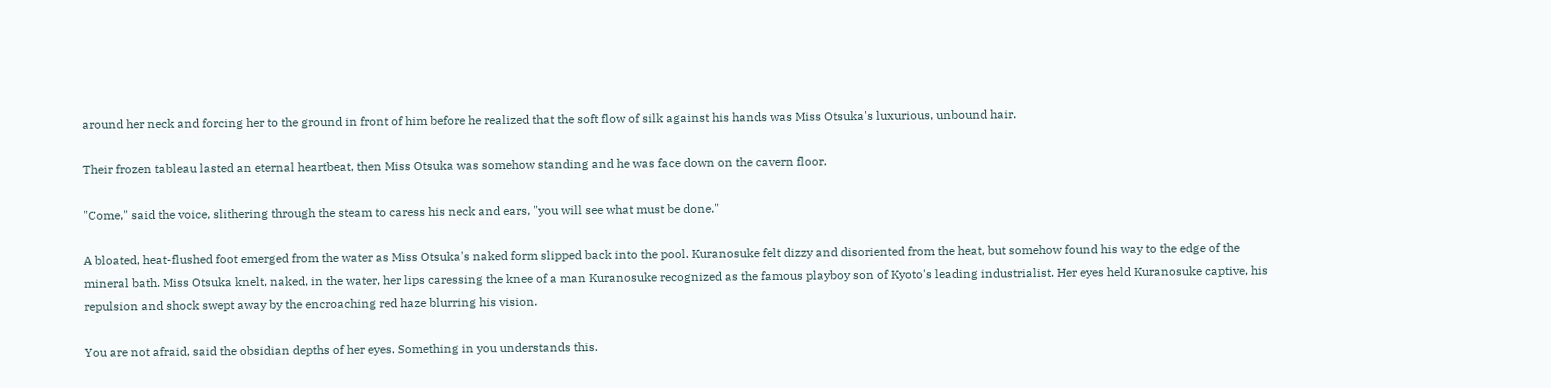around her neck and forcing her to the ground in front of him before he realized that the soft flow of silk against his hands was Miss Otsuka's luxurious, unbound hair.

Their frozen tableau lasted an eternal heartbeat, then Miss Otsuka was somehow standing and he was face down on the cavern floor.

"Come," said the voice, slithering through the steam to caress his neck and ears, "you will see what must be done."

A bloated, heat-flushed foot emerged from the water as Miss Otsuka's naked form slipped back into the pool. Kuranosuke felt dizzy and disoriented from the heat, but somehow found his way to the edge of the mineral bath. Miss Otsuka knelt, naked, in the water, her lips caressing the knee of a man Kuranosuke recognized as the famous playboy son of Kyoto's leading industrialist. Her eyes held Kuranosuke captive, his repulsion and shock swept away by the encroaching red haze blurring his vision.

You are not afraid, said the obsidian depths of her eyes. Something in you understands this.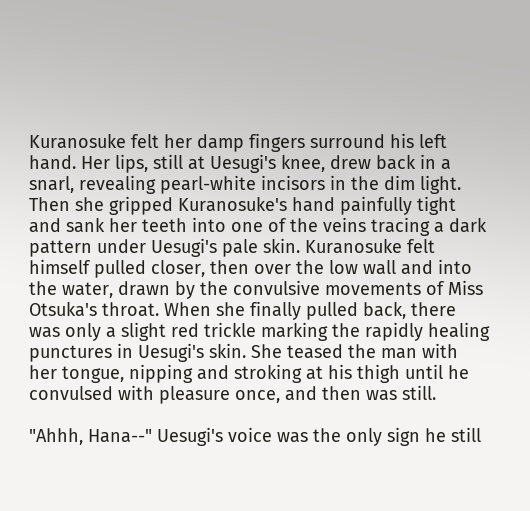Kuranosuke felt her damp fingers surround his left hand. Her lips, still at Uesugi's knee, drew back in a snarl, revealing pearl-white incisors in the dim light. Then she gripped Kuranosuke's hand painfully tight and sank her teeth into one of the veins tracing a dark pattern under Uesugi's pale skin. Kuranosuke felt himself pulled closer, then over the low wall and into the water, drawn by the convulsive movements of Miss Otsuka's throat. When she finally pulled back, there was only a slight red trickle marking the rapidly healing punctures in Uesugi's skin. She teased the man with her tongue, nipping and stroking at his thigh until he convulsed with pleasure once, and then was still.

"Ahhh, Hana--" Uesugi's voice was the only sign he still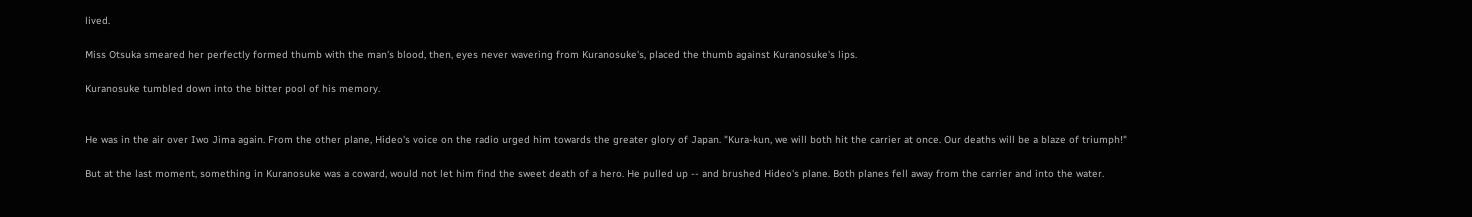lived.

Miss Otsuka smeared her perfectly formed thumb with the man's blood, then, eyes never wavering from Kuranosuke's, placed the thumb against Kuranosuke's lips.

Kuranosuke tumbled down into the bitter pool of his memory.


He was in the air over Iwo Jima again. From the other plane, Hideo's voice on the radio urged him towards the greater glory of Japan. "Kura-kun, we will both hit the carrier at once. Our deaths will be a blaze of triumph!"

But at the last moment, something in Kuranosuke was a coward, would not let him find the sweet death of a hero. He pulled up -- and brushed Hideo's plane. Both planes fell away from the carrier and into the water.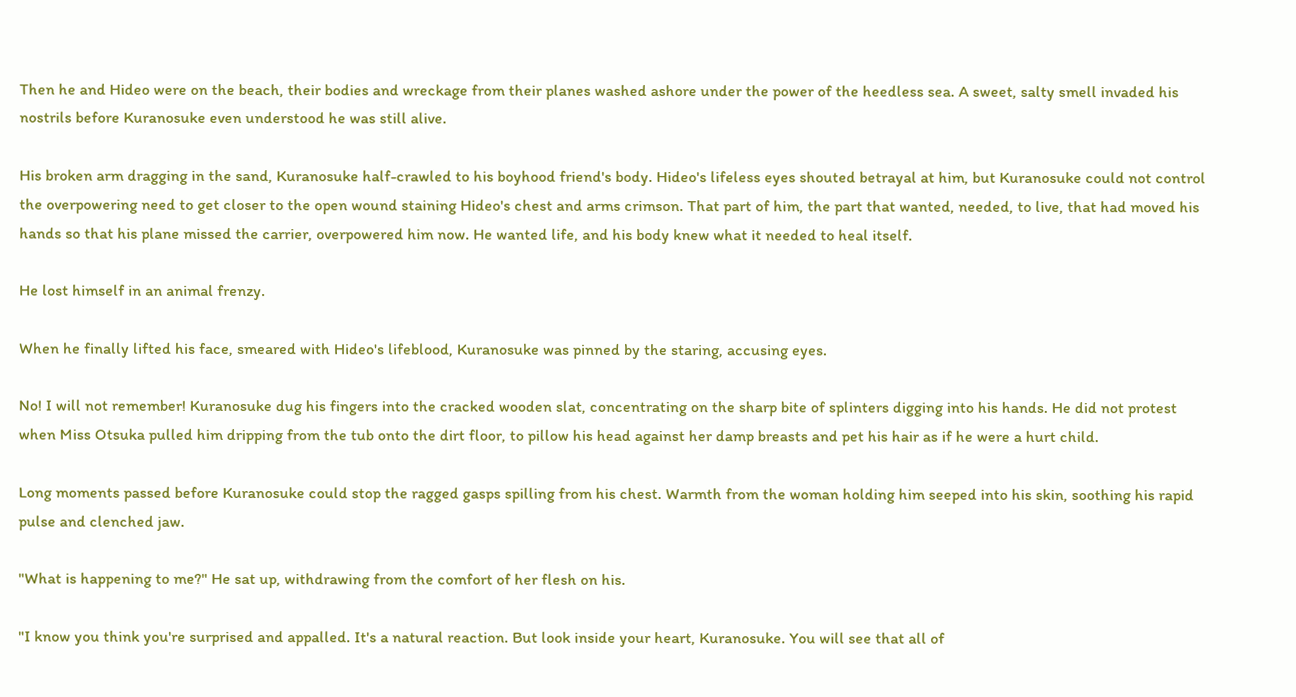Then he and Hideo were on the beach, their bodies and wreckage from their planes washed ashore under the power of the heedless sea. A sweet, salty smell invaded his nostrils before Kuranosuke even understood he was still alive.

His broken arm dragging in the sand, Kuranosuke half-crawled to his boyhood friend's body. Hideo's lifeless eyes shouted betrayal at him, but Kuranosuke could not control the overpowering need to get closer to the open wound staining Hideo's chest and arms crimson. That part of him, the part that wanted, needed, to live, that had moved his hands so that his plane missed the carrier, overpowered him now. He wanted life, and his body knew what it needed to heal itself.

He lost himself in an animal frenzy.

When he finally lifted his face, smeared with Hideo's lifeblood, Kuranosuke was pinned by the staring, accusing eyes.

No! I will not remember! Kuranosuke dug his fingers into the cracked wooden slat, concentrating on the sharp bite of splinters digging into his hands. He did not protest when Miss Otsuka pulled him dripping from the tub onto the dirt floor, to pillow his head against her damp breasts and pet his hair as if he were a hurt child.

Long moments passed before Kuranosuke could stop the ragged gasps spilling from his chest. Warmth from the woman holding him seeped into his skin, soothing his rapid pulse and clenched jaw.

"What is happening to me?" He sat up, withdrawing from the comfort of her flesh on his.

"I know you think you're surprised and appalled. It's a natural reaction. But look inside your heart, Kuranosuke. You will see that all of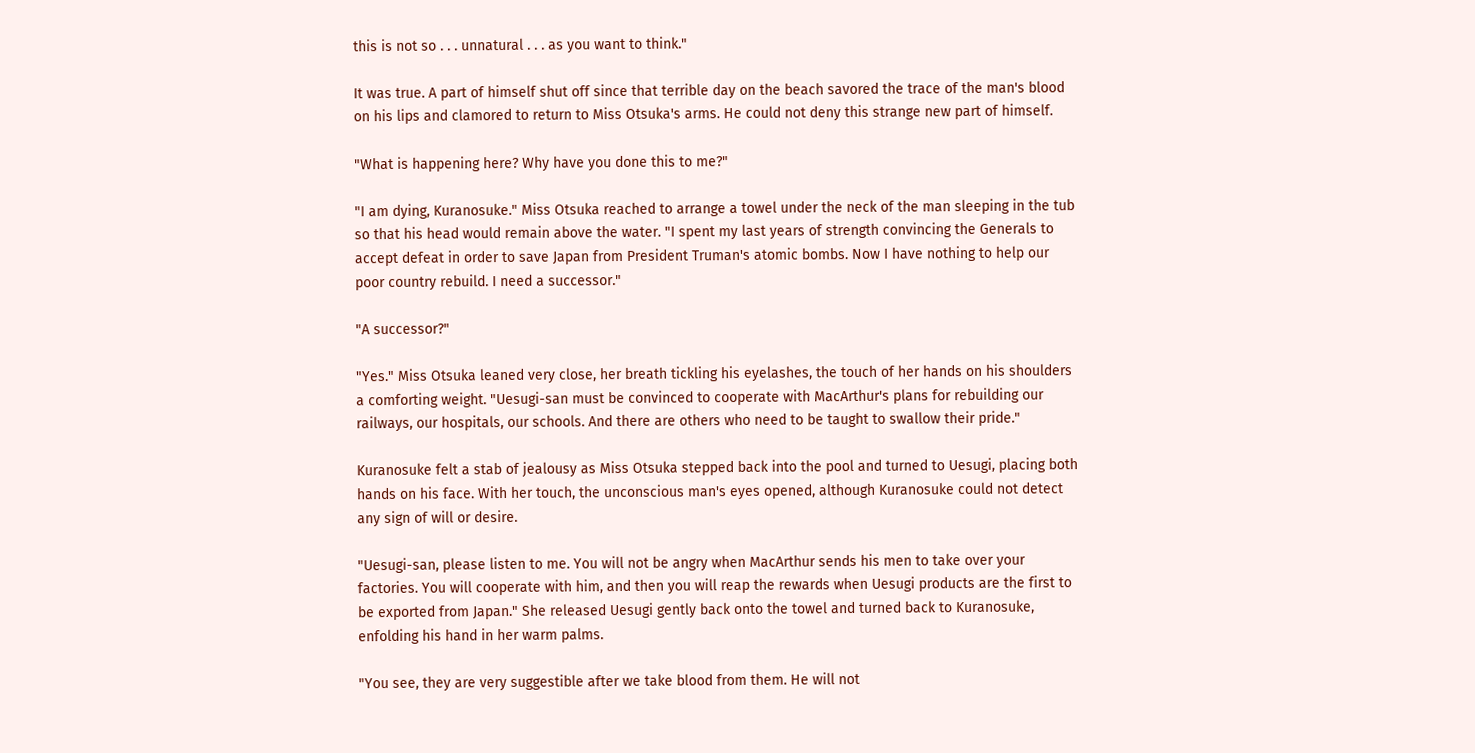this is not so . . . unnatural . . . as you want to think."

It was true. A part of himself shut off since that terrible day on the beach savored the trace of the man's blood on his lips and clamored to return to Miss Otsuka's arms. He could not deny this strange new part of himself.

"What is happening here? Why have you done this to me?"

"I am dying, Kuranosuke." Miss Otsuka reached to arrange a towel under the neck of the man sleeping in the tub so that his head would remain above the water. "I spent my last years of strength convincing the Generals to accept defeat in order to save Japan from President Truman's atomic bombs. Now I have nothing to help our poor country rebuild. I need a successor."

"A successor?"

"Yes." Miss Otsuka leaned very close, her breath tickling his eyelashes, the touch of her hands on his shoulders a comforting weight. "Uesugi-san must be convinced to cooperate with MacArthur's plans for rebuilding our railways, our hospitals, our schools. And there are others who need to be taught to swallow their pride."

Kuranosuke felt a stab of jealousy as Miss Otsuka stepped back into the pool and turned to Uesugi, placing both hands on his face. With her touch, the unconscious man's eyes opened, although Kuranosuke could not detect any sign of will or desire.

"Uesugi-san, please listen to me. You will not be angry when MacArthur sends his men to take over your factories. You will cooperate with him, and then you will reap the rewards when Uesugi products are the first to be exported from Japan." She released Uesugi gently back onto the towel and turned back to Kuranosuke, enfolding his hand in her warm palms.

"You see, they are very suggestible after we take blood from them. He will not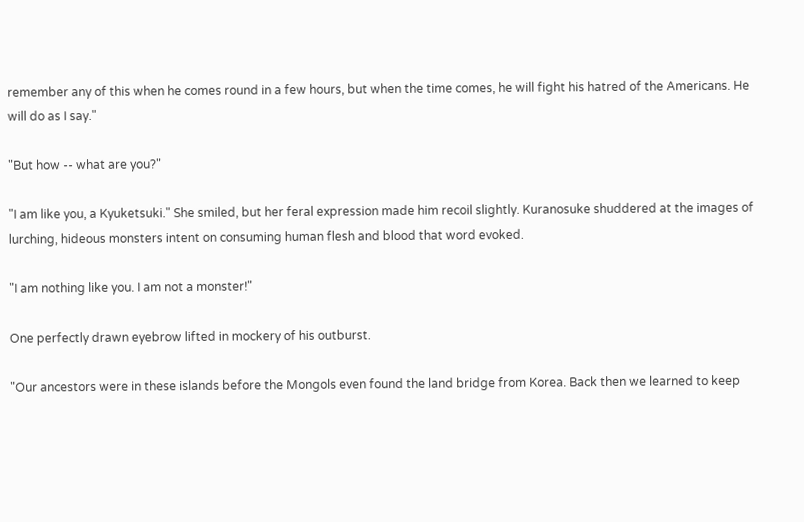remember any of this when he comes round in a few hours, but when the time comes, he will fight his hatred of the Americans. He will do as I say."

"But how -- what are you?"

"I am like you, a Kyuketsuki." She smiled, but her feral expression made him recoil slightly. Kuranosuke shuddered at the images of lurching, hideous monsters intent on consuming human flesh and blood that word evoked.

"I am nothing like you. I am not a monster!"

One perfectly drawn eyebrow lifted in mockery of his outburst.

"Our ancestors were in these islands before the Mongols even found the land bridge from Korea. Back then we learned to keep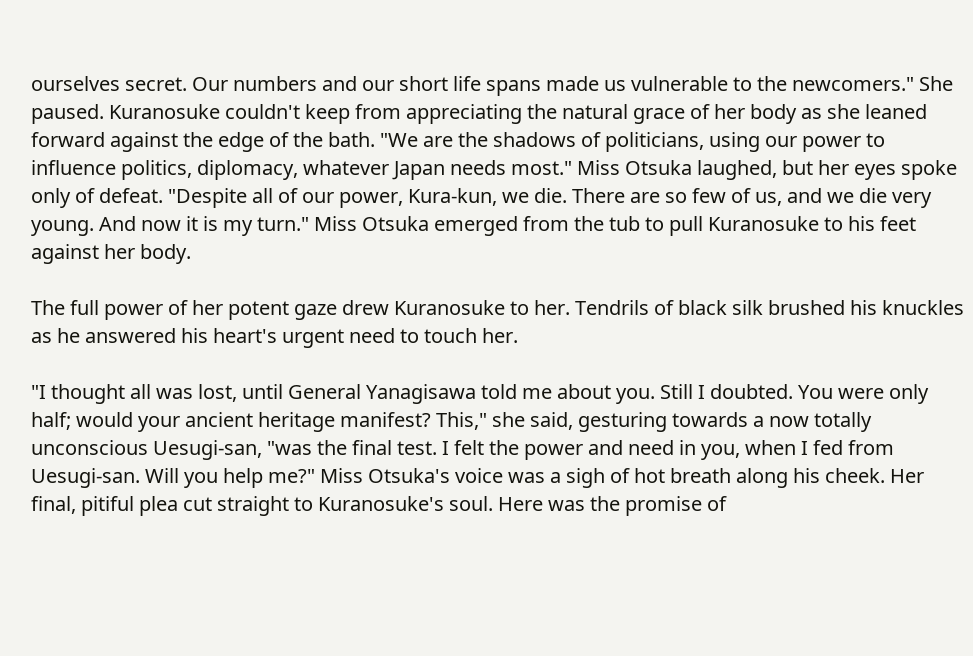ourselves secret. Our numbers and our short life spans made us vulnerable to the newcomers." She paused. Kuranosuke couldn't keep from appreciating the natural grace of her body as she leaned forward against the edge of the bath. "We are the shadows of politicians, using our power to influence politics, diplomacy, whatever Japan needs most." Miss Otsuka laughed, but her eyes spoke only of defeat. "Despite all of our power, Kura-kun, we die. There are so few of us, and we die very young. And now it is my turn." Miss Otsuka emerged from the tub to pull Kuranosuke to his feet against her body.

The full power of her potent gaze drew Kuranosuke to her. Tendrils of black silk brushed his knuckles as he answered his heart's urgent need to touch her.

"I thought all was lost, until General Yanagisawa told me about you. Still I doubted. You were only half; would your ancient heritage manifest? This," she said, gesturing towards a now totally unconscious Uesugi-san, "was the final test. I felt the power and need in you, when I fed from Uesugi-san. Will you help me?" Miss Otsuka's voice was a sigh of hot breath along his cheek. Her final, pitiful plea cut straight to Kuranosuke's soul. Here was the promise of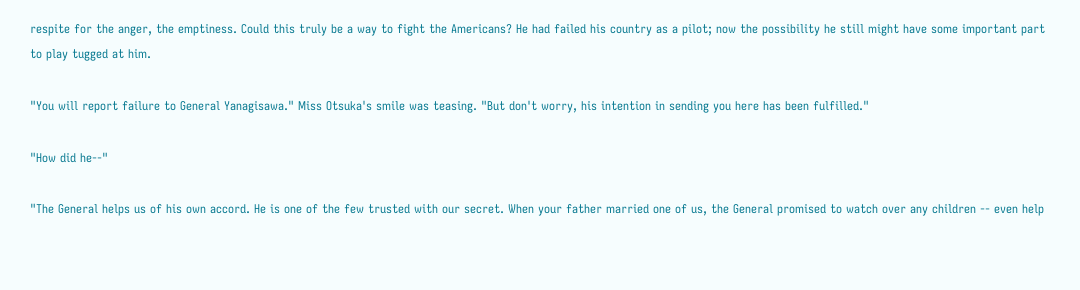respite for the anger, the emptiness. Could this truly be a way to fight the Americans? He had failed his country as a pilot; now the possibility he still might have some important part to play tugged at him.

"You will report failure to General Yanagisawa." Miss Otsuka's smile was teasing. "But don't worry, his intention in sending you here has been fulfilled."

"How did he--"

"The General helps us of his own accord. He is one of the few trusted with our secret. When your father married one of us, the General promised to watch over any children -- even help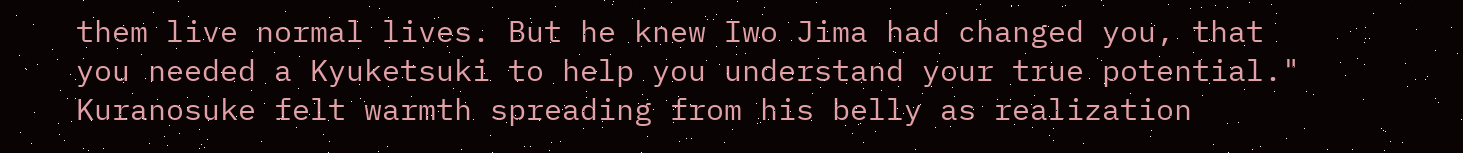them live normal lives. But he knew Iwo Jima had changed you, that you needed a Kyuketsuki to help you understand your true potential." Kuranosuke felt warmth spreading from his belly as realization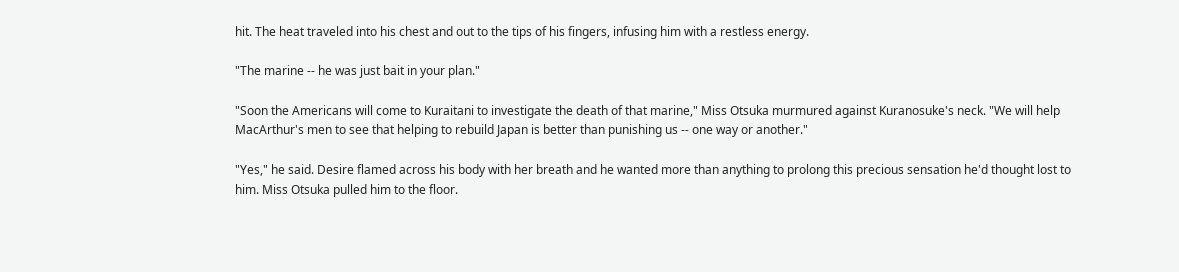hit. The heat traveled into his chest and out to the tips of his fingers, infusing him with a restless energy.

"The marine -- he was just bait in your plan."

"Soon the Americans will come to Kuraitani to investigate the death of that marine," Miss Otsuka murmured against Kuranosuke's neck. "We will help MacArthur's men to see that helping to rebuild Japan is better than punishing us -- one way or another."

"Yes," he said. Desire flamed across his body with her breath and he wanted more than anything to prolong this precious sensation he'd thought lost to him. Miss Otsuka pulled him to the floor.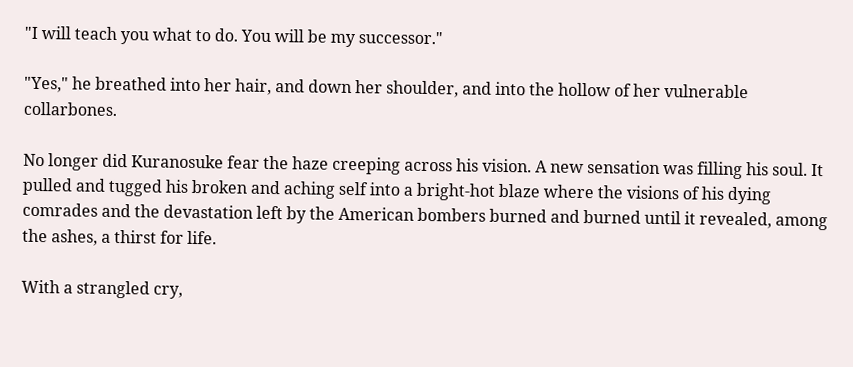"I will teach you what to do. You will be my successor."

"Yes," he breathed into her hair, and down her shoulder, and into the hollow of her vulnerable collarbones.

No longer did Kuranosuke fear the haze creeping across his vision. A new sensation was filling his soul. It pulled and tugged his broken and aching self into a bright-hot blaze where the visions of his dying comrades and the devastation left by the American bombers burned and burned until it revealed, among the ashes, a thirst for life.

With a strangled cry,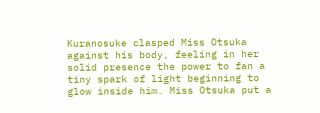Kuranosuke clasped Miss Otsuka against his body, feeling in her solid presence the power to fan a tiny spark of light beginning to glow inside him. Miss Otsuka put a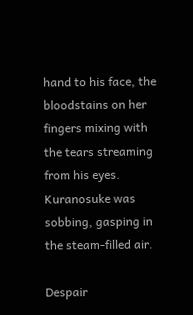hand to his face, the bloodstains on her fingers mixing with the tears streaming from his eyes. Kuranosuke was sobbing, gasping in the steam-filled air.

Despair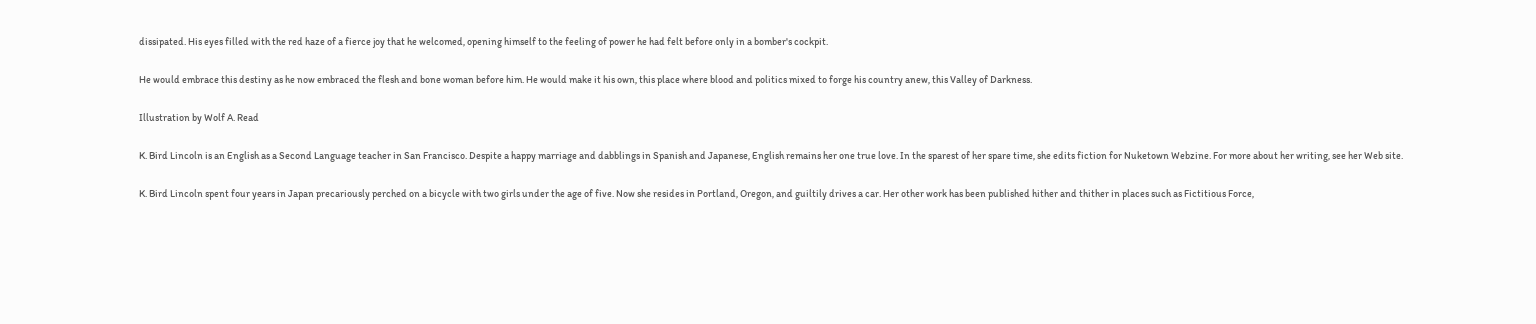dissipated. His eyes filled with the red haze of a fierce joy that he welcomed, opening himself to the feeling of power he had felt before only in a bomber's cockpit.

He would embrace this destiny as he now embraced the flesh and bone woman before him. He would make it his own, this place where blood and politics mixed to forge his country anew, this Valley of Darkness.

Illustration by Wolf A. Read

K. Bird Lincoln is an English as a Second Language teacher in San Francisco. Despite a happy marriage and dabblings in Spanish and Japanese, English remains her one true love. In the sparest of her spare time, she edits fiction for Nuketown Webzine. For more about her writing, see her Web site.

K. Bird Lincoln spent four years in Japan precariously perched on a bicycle with two girls under the age of five. Now she resides in Portland, Oregon, and guiltily drives a car. Her other work has been published hither and thither in places such as Fictitious Force,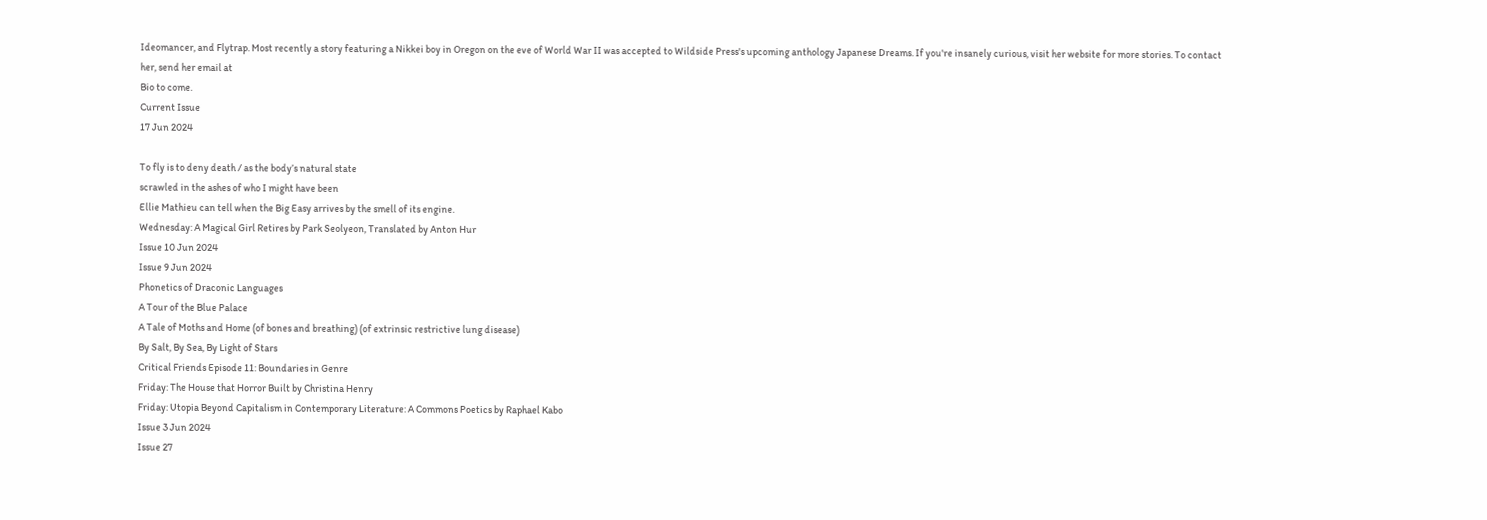Ideomancer, and Flytrap. Most recently a story featuring a Nikkei boy in Oregon on the eve of World War II was accepted to Wildside Press's upcoming anthology Japanese Dreams. If you're insanely curious, visit her website for more stories. To contact her, send her email at
Bio to come.
Current Issue
17 Jun 2024

To fly is to deny death / as the body’s natural state
scrawled in the ashes of who I might have been
Ellie Mathieu can tell when the Big Easy arrives by the smell of its engine.
Wednesday: A Magical Girl Retires by Park Seolyeon, Translated by Anton Hur
Issue 10 Jun 2024
Issue 9 Jun 2024
Phonetics of Draconic Languages
A Tour of the Blue Palace
A Tale of Moths and Home (of bones and breathing) (of extrinsic restrictive lung disease)
By Salt, By Sea, By Light of Stars
Critical Friends Episode 11: Boundaries in Genre
Friday: The House that Horror Built by Christina Henry
Friday: Utopia Beyond Capitalism in Contemporary Literature: A Commons Poetics by Raphael Kabo
Issue 3 Jun 2024
Issue 27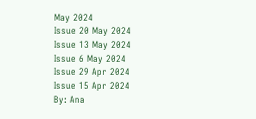May 2024
Issue 20 May 2024
Issue 13 May 2024
Issue 6 May 2024
Issue 29 Apr 2024
Issue 15 Apr 2024
By: Ana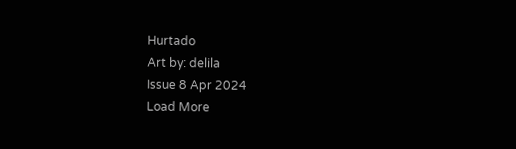Hurtado
Art by: delila
Issue 8 Apr 2024
Load More